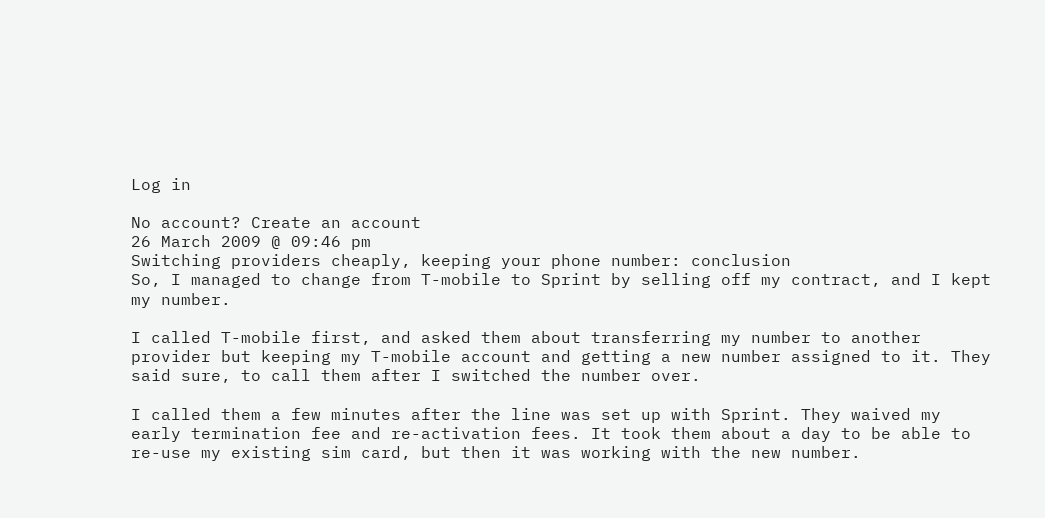Log in

No account? Create an account
26 March 2009 @ 09:46 pm
Switching providers cheaply, keeping your phone number: conclusion
So, I managed to change from T-mobile to Sprint by selling off my contract, and I kept my number.

I called T-mobile first, and asked them about transferring my number to another provider but keeping my T-mobile account and getting a new number assigned to it. They said sure, to call them after I switched the number over.

I called them a few minutes after the line was set up with Sprint. They waived my early termination fee and re-activation fees. It took them about a day to be able to re-use my existing sim card, but then it was working with the new number.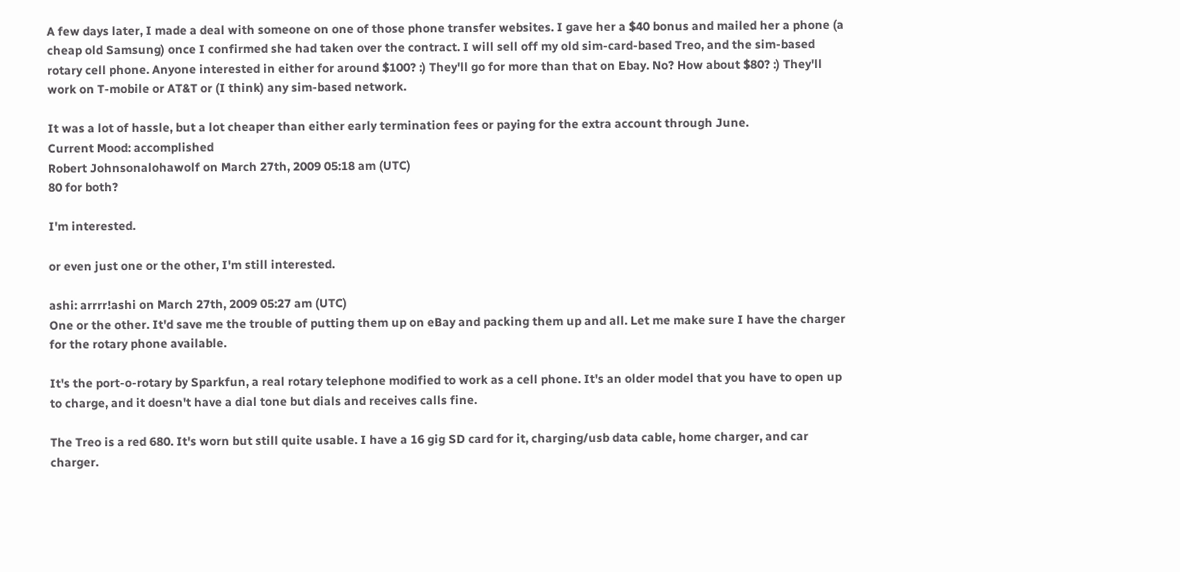A few days later, I made a deal with someone on one of those phone transfer websites. I gave her a $40 bonus and mailed her a phone (a cheap old Samsung) once I confirmed she had taken over the contract. I will sell off my old sim-card-based Treo, and the sim-based rotary cell phone. Anyone interested in either for around $100? :) They'll go for more than that on Ebay. No? How about $80? :) They'll work on T-mobile or AT&T or (I think) any sim-based network.

It was a lot of hassle, but a lot cheaper than either early termination fees or paying for the extra account through June.
Current Mood: accomplished
Robert Johnsonalohawolf on March 27th, 2009 05:18 am (UTC)
80 for both?

I'm interested.

or even just one or the other, I'm still interested.

ashi: arrrr!ashi on March 27th, 2009 05:27 am (UTC)
One or the other. It'd save me the trouble of putting them up on eBay and packing them up and all. Let me make sure I have the charger for the rotary phone available.

It's the port-o-rotary by Sparkfun, a real rotary telephone modified to work as a cell phone. It's an older model that you have to open up to charge, and it doesn't have a dial tone but dials and receives calls fine.

The Treo is a red 680. It's worn but still quite usable. I have a 16 gig SD card for it, charging/usb data cable, home charger, and car charger.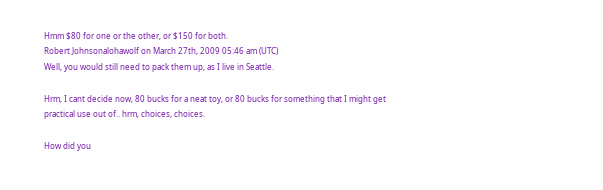Hmm $80 for one or the other, or $150 for both.
Robert Johnsonalohawolf on March 27th, 2009 05:46 am (UTC)
Well, you would still need to pack them up, as I live in Seattle.

Hrm, I cant decide now, 80 bucks for a neat toy, or 80 bucks for something that I might get practical use out of.. hrm, choices, choices.

How did you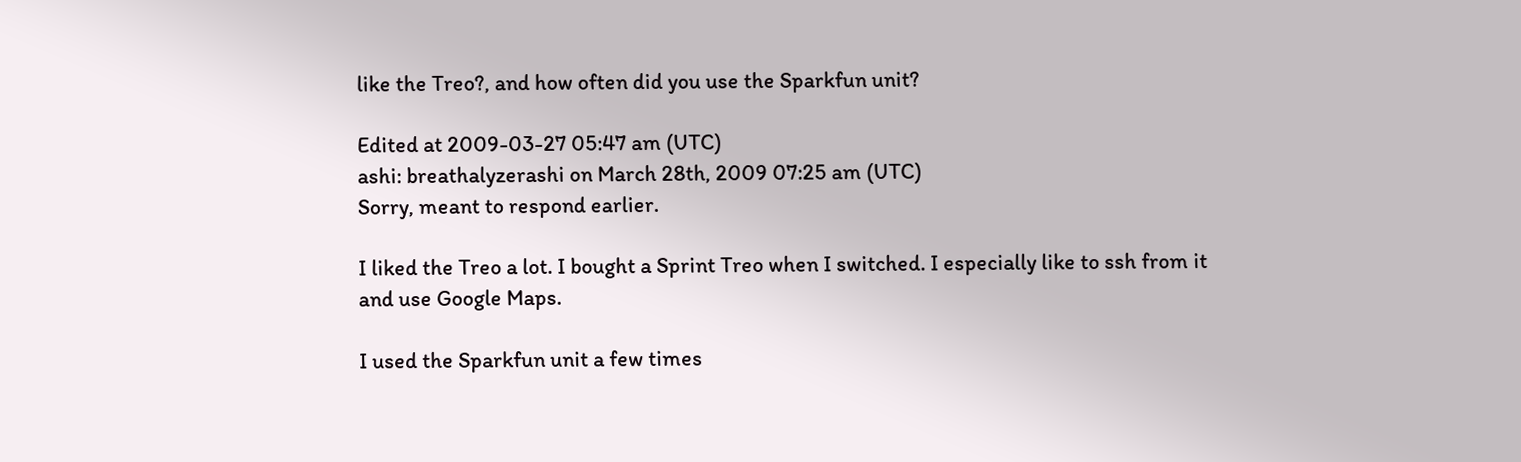like the Treo?, and how often did you use the Sparkfun unit?

Edited at 2009-03-27 05:47 am (UTC)
ashi: breathalyzerashi on March 28th, 2009 07:25 am (UTC)
Sorry, meant to respond earlier.

I liked the Treo a lot. I bought a Sprint Treo when I switched. I especially like to ssh from it and use Google Maps.

I used the Sparkfun unit a few times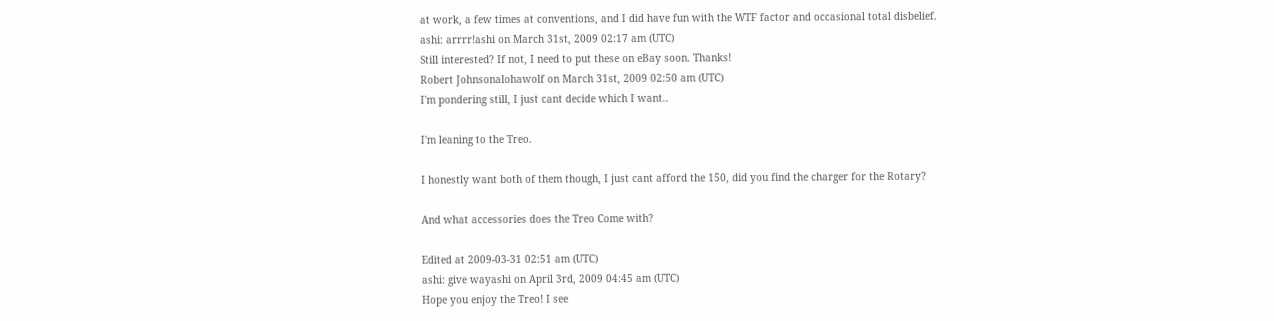at work, a few times at conventions, and I did have fun with the WTF factor and occasional total disbelief.
ashi: arrrr!ashi on March 31st, 2009 02:17 am (UTC)
Still interested? If not, I need to put these on eBay soon. Thanks!
Robert Johnsonalohawolf on March 31st, 2009 02:50 am (UTC)
I'm pondering still, I just cant decide which I want..

I'm leaning to the Treo.

I honestly want both of them though, I just cant afford the 150, did you find the charger for the Rotary?

And what accessories does the Treo Come with?

Edited at 2009-03-31 02:51 am (UTC)
ashi: give wayashi on April 3rd, 2009 04:45 am (UTC)
Hope you enjoy the Treo! I see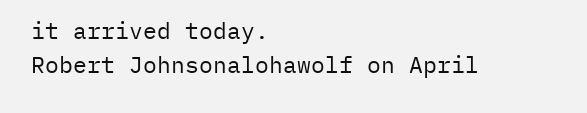it arrived today.
Robert Johnsonalohawolf on April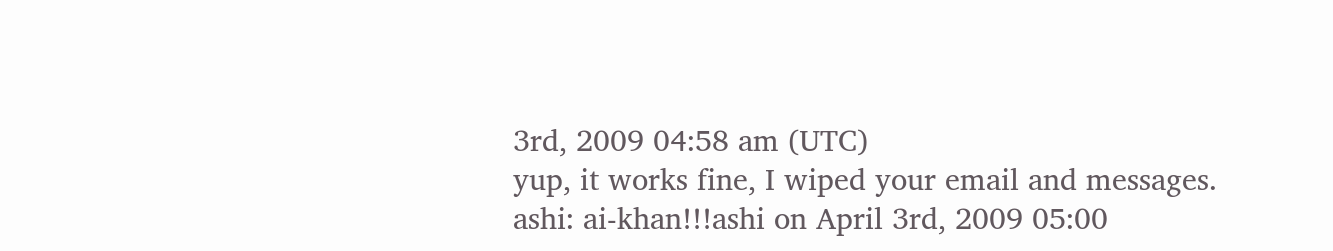3rd, 2009 04:58 am (UTC)
yup, it works fine, I wiped your email and messages.
ashi: ai-khan!!!ashi on April 3rd, 2009 05:00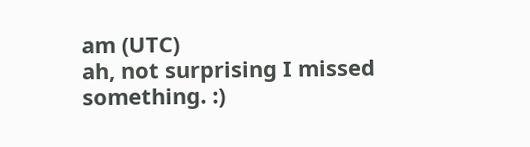am (UTC)
ah, not surprising I missed something. :)